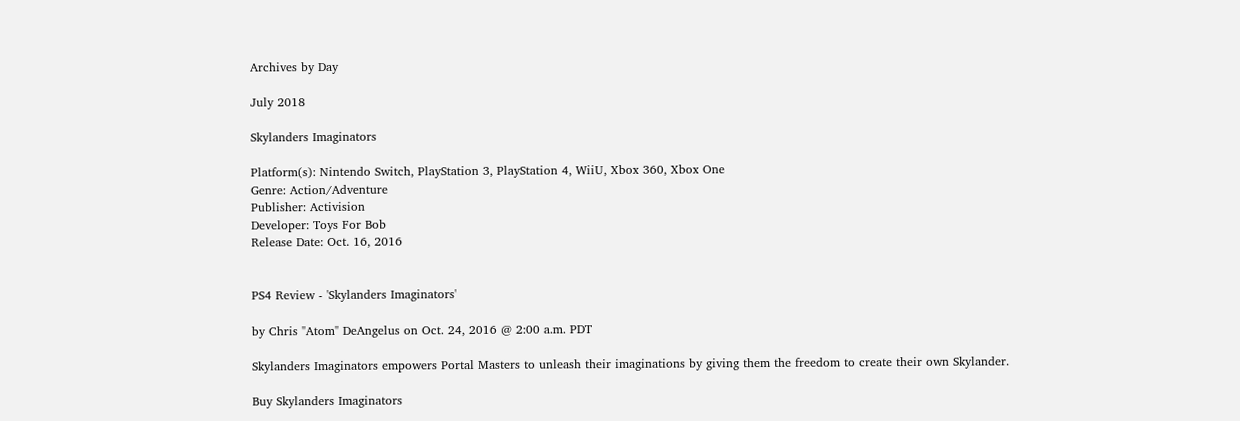Archives by Day

July 2018

Skylanders Imaginators

Platform(s): Nintendo Switch, PlayStation 3, PlayStation 4, WiiU, Xbox 360, Xbox One
Genre: Action/Adventure
Publisher: Activision
Developer: Toys For Bob
Release Date: Oct. 16, 2016


PS4 Review - 'Skylanders Imaginators'

by Chris "Atom" DeAngelus on Oct. 24, 2016 @ 2:00 a.m. PDT

Skylanders Imaginators empowers Portal Masters to unleash their imaginations by giving them the freedom to create their own Skylander.

Buy Skylanders Imaginators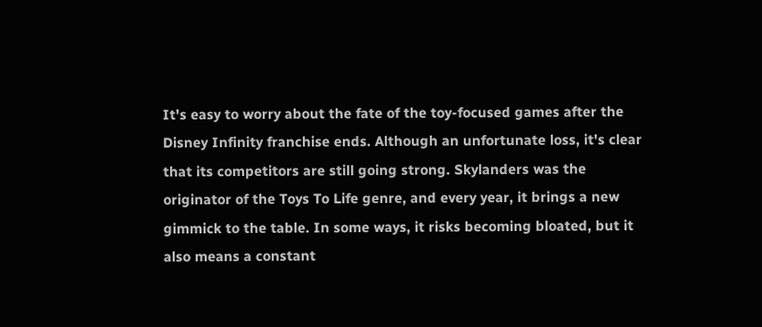It's easy to worry about the fate of the toy-focused games after the Disney Infinity franchise ends. Although an unfortunate loss, it's clear that its competitors are still going strong. Skylanders was the originator of the Toys To Life genre, and every year, it brings a new gimmick to the table. In some ways, it risks becoming bloated, but it also means a constant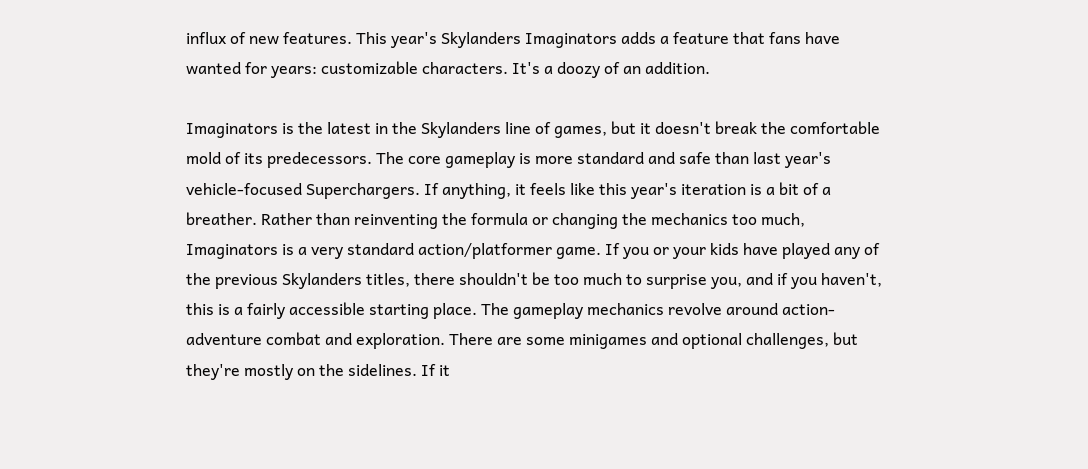influx of new features. This year's Skylanders Imaginators adds a feature that fans have wanted for years: customizable characters. It's a doozy of an addition.

Imaginators is the latest in the Skylanders line of games, but it doesn't break the comfortable mold of its predecessors. The core gameplay is more standard and safe than last year's vehicle-focused Superchargers. If anything, it feels like this year's iteration is a bit of a breather. Rather than reinventing the formula or changing the mechanics too much, Imaginators is a very standard action/platformer game. If you or your kids have played any of the previous Skylanders titles, there shouldn't be too much to surprise you, and if you haven't, this is a fairly accessible starting place. The gameplay mechanics revolve around action-adventure combat and exploration. There are some minigames and optional challenges, but they're mostly on the sidelines. If it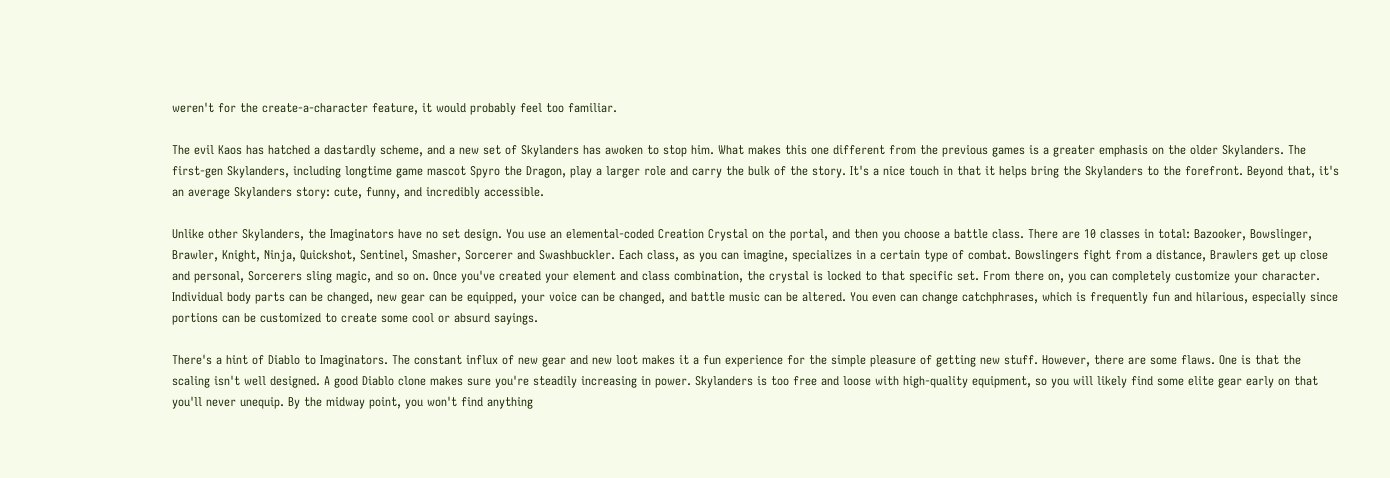weren't for the create-a-character feature, it would probably feel too familiar.

The evil Kaos has hatched a dastardly scheme, and a new set of Skylanders has awoken to stop him. What makes this one different from the previous games is a greater emphasis on the older Skylanders. The first-gen Skylanders, including longtime game mascot Spyro the Dragon, play a larger role and carry the bulk of the story. It's a nice touch in that it helps bring the Skylanders to the forefront. Beyond that, it's an average Skylanders story: cute, funny, and incredibly accessible.

Unlike other Skylanders, the Imaginators have no set design. You use an elemental-coded Creation Crystal on the portal, and then you choose a battle class. There are 10 classes in total: Bazooker, Bowslinger, Brawler, Knight, Ninja, Quickshot, Sentinel, Smasher, Sorcerer and Swashbuckler. Each class, as you can imagine, specializes in a certain type of combat. Bowslingers fight from a distance, Brawlers get up close and personal, Sorcerers sling magic, and so on. Once you've created your element and class combination, the crystal is locked to that specific set. From there on, you can completely customize your character. Individual body parts can be changed, new gear can be equipped, your voice can be changed, and battle music can be altered. You even can change catchphrases, which is frequently fun and hilarious, especially since portions can be customized to create some cool or absurd sayings.

There's a hint of Diablo to Imaginators. The constant influx of new gear and new loot makes it a fun experience for the simple pleasure of getting new stuff. However, there are some flaws. One is that the scaling isn't well designed. A good Diablo clone makes sure you're steadily increasing in power. Skylanders is too free and loose with high-quality equipment, so you will likely find some elite gear early on that you'll never unequip. By the midway point, you won't find anything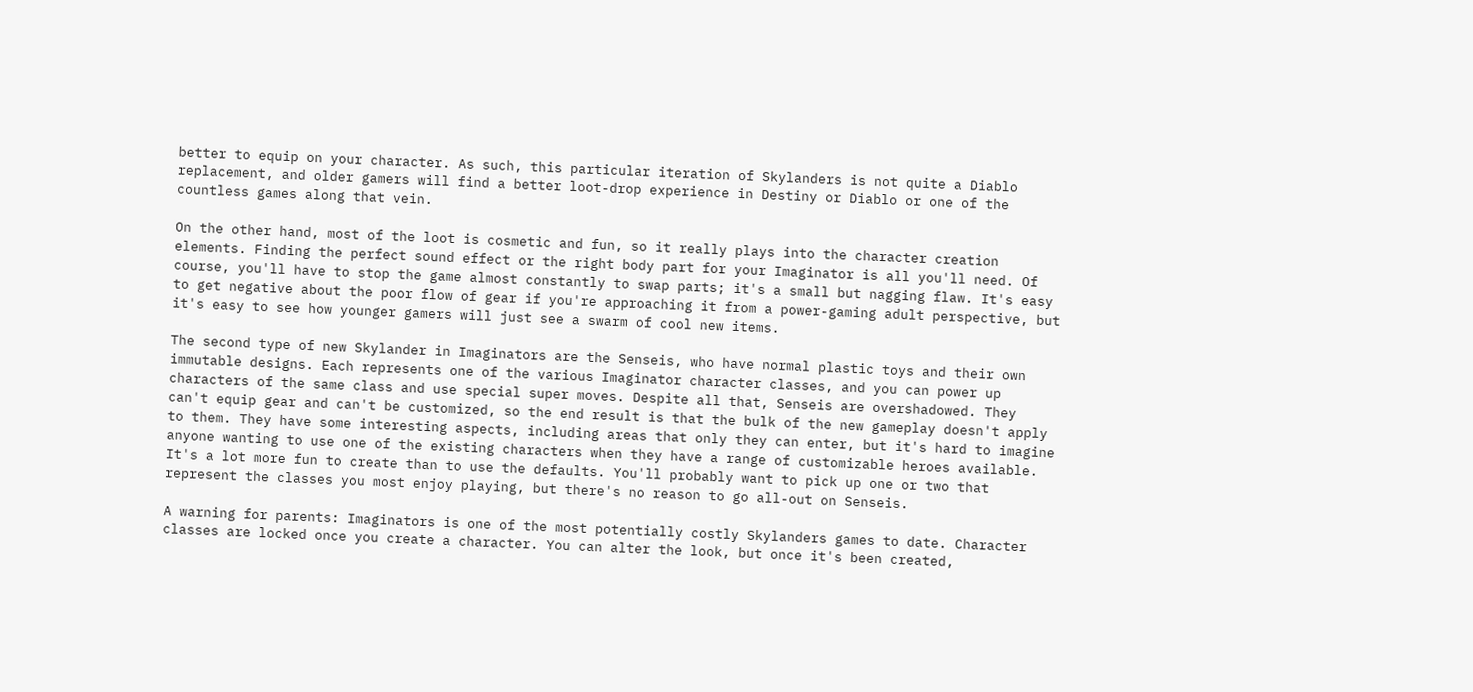better to equip on your character. As such, this particular iteration of Skylanders is not quite a Diablo replacement, and older gamers will find a better loot-drop experience in Destiny or Diablo or one of the countless games along that vein.

On the other hand, most of the loot is cosmetic and fun, so it really plays into the character creation elements. Finding the perfect sound effect or the right body part for your Imaginator is all you'll need. Of course, you'll have to stop the game almost constantly to swap parts; it's a small but nagging flaw. It's easy to get negative about the poor flow of gear if you're approaching it from a power-gaming adult perspective, but it's easy to see how younger gamers will just see a swarm of cool new items.

The second type of new Skylander in Imaginators are the Senseis, who have normal plastic toys and their own immutable designs. Each represents one of the various Imaginator character classes, and you can power up characters of the same class and use special super moves. Despite all that, Senseis are overshadowed. They can't equip gear and can't be customized, so the end result is that the bulk of the new gameplay doesn't apply to them. They have some interesting aspects, including areas that only they can enter, but it's hard to imagine anyone wanting to use one of the existing characters when they have a range of customizable heroes available. It's a lot more fun to create than to use the defaults. You'll probably want to pick up one or two that represent the classes you most enjoy playing, but there's no reason to go all-out on Senseis.

A warning for parents: Imaginators is one of the most potentially costly Skylanders games to date. Character classes are locked once you create a character. You can alter the look, but once it's been created,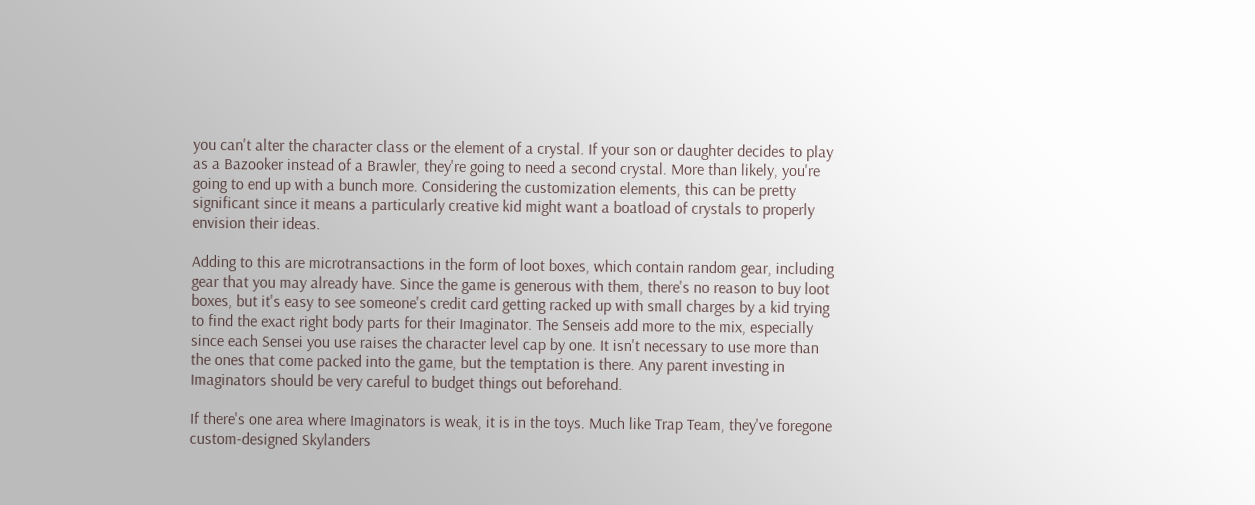you can't alter the character class or the element of a crystal. If your son or daughter decides to play as a Bazooker instead of a Brawler, they're going to need a second crystal. More than likely, you're going to end up with a bunch more. Considering the customization elements, this can be pretty significant since it means a particularly creative kid might want a boatload of crystals to properly envision their ideas.

Adding to this are microtransactions in the form of loot boxes, which contain random gear, including gear that you may already have. Since the game is generous with them, there's no reason to buy loot boxes, but it's easy to see someone's credit card getting racked up with small charges by a kid trying to find the exact right body parts for their Imaginator. The Senseis add more to the mix, especially since each Sensei you use raises the character level cap by one. It isn't necessary to use more than the ones that come packed into the game, but the temptation is there. Any parent investing in Imaginators should be very careful to budget things out beforehand.

If there's one area where Imaginators is weak, it is in the toys. Much like Trap Team, they've foregone custom-designed Skylanders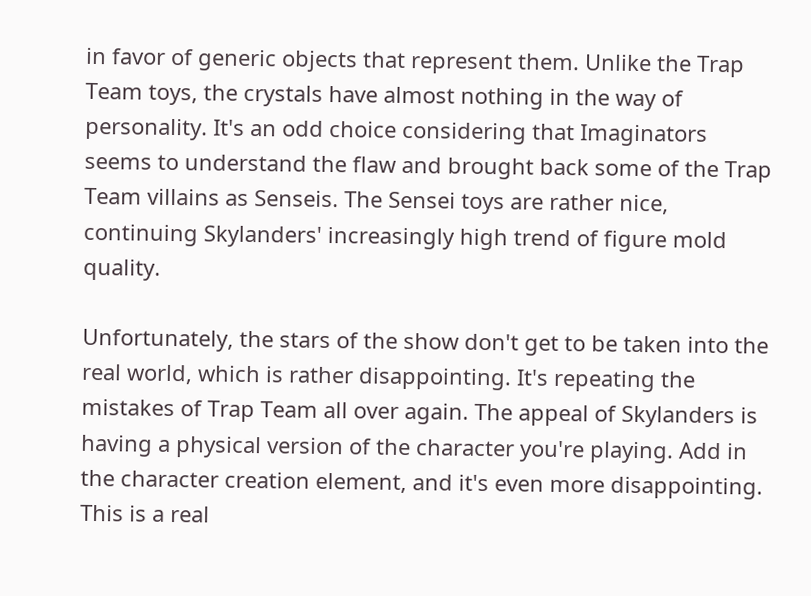in favor of generic objects that represent them. Unlike the Trap Team toys, the crystals have almost nothing in the way of personality. It's an odd choice considering that Imaginators seems to understand the flaw and brought back some of the Trap Team villains as Senseis. The Sensei toys are rather nice, continuing Skylanders' increasingly high trend of figure mold quality.

Unfortunately, the stars of the show don't get to be taken into the real world, which is rather disappointing. It's repeating the mistakes of Trap Team all over again. The appeal of Skylanders is having a physical version of the character you're playing. Add in the character creation element, and it's even more disappointing. This is a real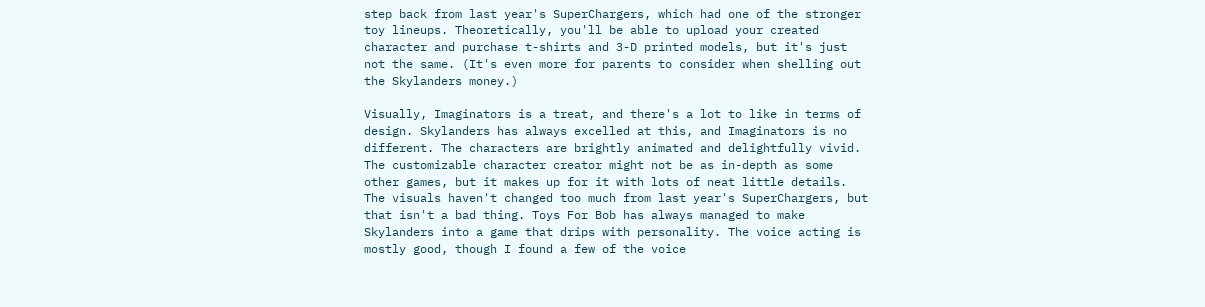step back from last year's SuperChargers, which had one of the stronger toy lineups. Theoretically, you'll be able to upload your created character and purchase t-shirts and 3-D printed models, but it's just not the same. (It's even more for parents to consider when shelling out the Skylanders money.)

Visually, Imaginators is a treat, and there's a lot to like in terms of design. Skylanders has always excelled at this, and Imaginators is no different. The characters are brightly animated and delightfully vivid. The customizable character creator might not be as in-depth as some other games, but it makes up for it with lots of neat little details. The visuals haven't changed too much from last year's SuperChargers, but that isn't a bad thing. Toys For Bob has always managed to make Skylanders into a game that drips with personality. The voice acting is mostly good, though I found a few of the voice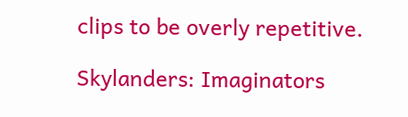clips to be overly repetitive.

Skylanders: Imaginators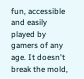fun, accessible and easily played by gamers of any age. It doesn't break the mold,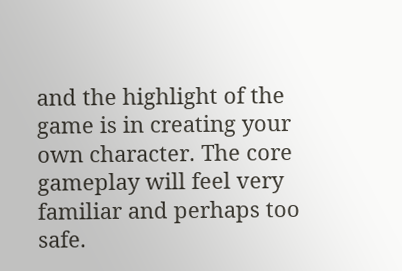and the highlight of the game is in creating your own character. The core gameplay will feel very familiar and perhaps too safe.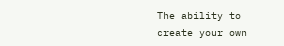The ability to create your own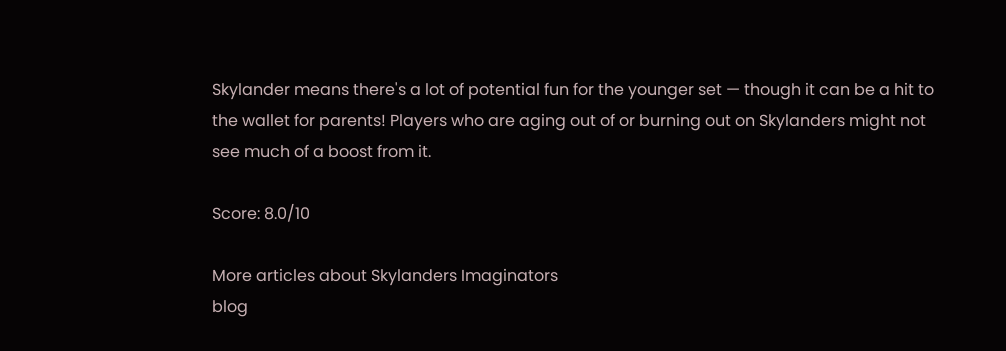Skylander means there's a lot of potential fun for the younger set — though it can be a hit to the wallet for parents! Players who are aging out of or burning out on Skylanders might not see much of a boost from it.

Score: 8.0/10

More articles about Skylanders Imaginators
blog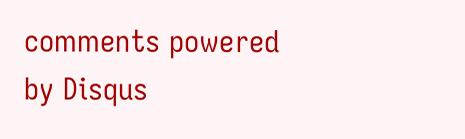comments powered by Disqus